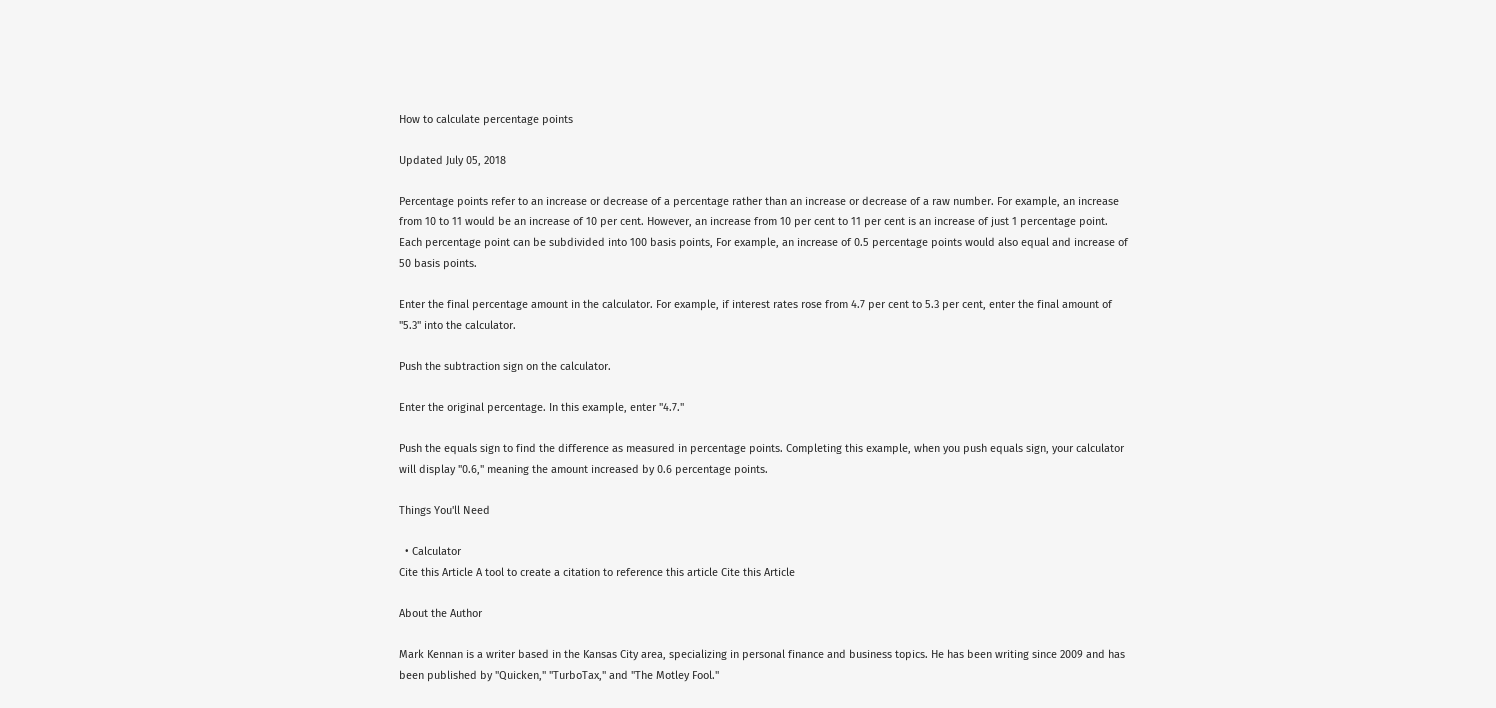How to calculate percentage points

Updated July 05, 2018

Percentage points refer to an increase or decrease of a percentage rather than an increase or decrease of a raw number. For example, an increase from 10 to 11 would be an increase of 10 per cent. However, an increase from 10 per cent to 11 per cent is an increase of just 1 percentage point. Each percentage point can be subdivided into 100 basis points, For example, an increase of 0.5 percentage points would also equal and increase of 50 basis points.

Enter the final percentage amount in the calculator. For example, if interest rates rose from 4.7 per cent to 5.3 per cent, enter the final amount of "5.3" into the calculator.

Push the subtraction sign on the calculator.

Enter the original percentage. In this example, enter "4.7."

Push the equals sign to find the difference as measured in percentage points. Completing this example, when you push equals sign, your calculator will display "0.6," meaning the amount increased by 0.6 percentage points.

Things You'll Need

  • Calculator
Cite this Article A tool to create a citation to reference this article Cite this Article

About the Author

Mark Kennan is a writer based in the Kansas City area, specializing in personal finance and business topics. He has been writing since 2009 and has been published by "Quicken," "TurboTax," and "The Motley Fool."